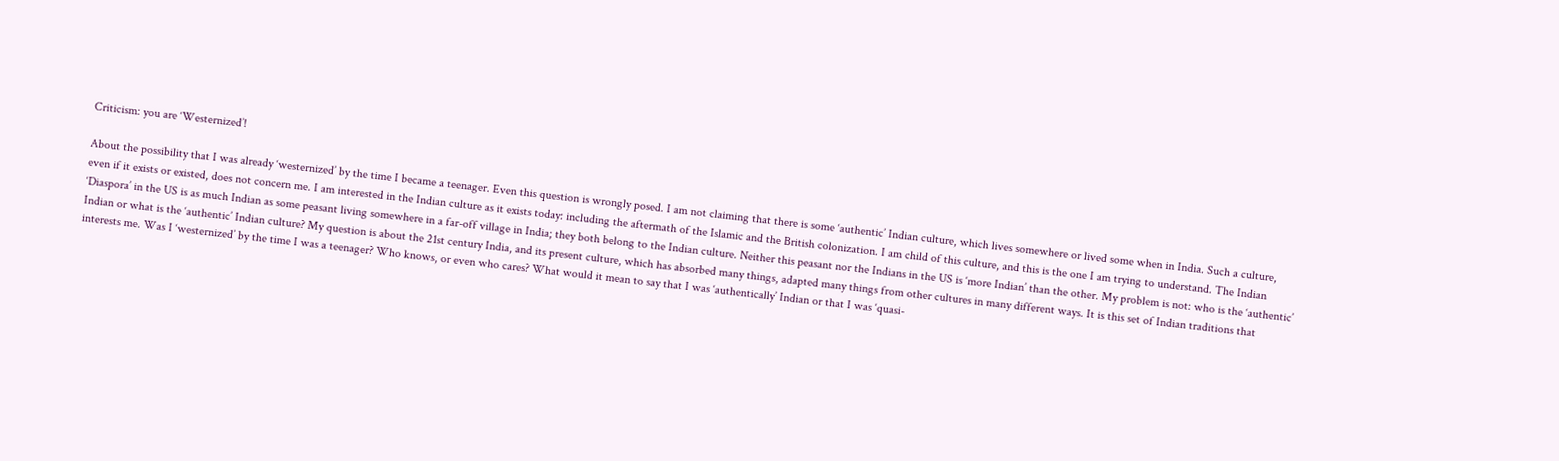Criticism: you are ‘Westernized’!

About the possibility that I was already ‘westernized’ by the time I became a teenager. Even this question is wrongly posed. I am not claiming that there is some ‘authentic’ Indian culture, which lives somewhere or lived some when in India. Such a culture, even if it exists or existed, does not concern me. I am interested in the Indian culture as it exists today: including the aftermath of the Islamic and the British colonization. I am child of this culture, and this is the one I am trying to understand. The Indian ‘Diaspora’ in the US is as much Indian as some peasant living somewhere in a far-off village in India; they both belong to the Indian culture. Neither this peasant nor the Indians in the US is ‘more Indian’ than the other. My problem is not: who is the ‘authentic’ Indian or what is the ‘authentic’ Indian culture? My question is about the 21st century India, and its present culture, which has absorbed many things, adapted many things from other cultures in many different ways. It is this set of Indian traditions that interests me. Was I ‘westernized’ by the time I was a teenager? Who knows, or even who cares? What would it mean to say that I was ‘authentically’ Indian or that I was ‘quasi-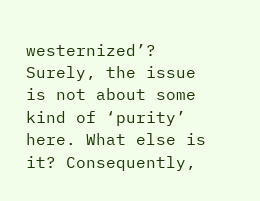westernized’? Surely, the issue is not about some kind of ‘purity’ here. What else is it? Consequently,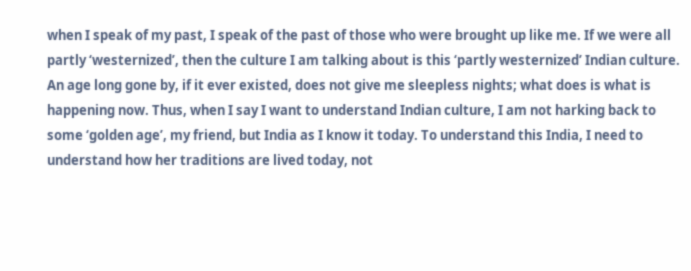when I speak of my past, I speak of the past of those who were brought up like me. If we were all partly ‘westernized’, then the culture I am talking about is this ‘partly westernized’ Indian culture. An age long gone by, if it ever existed, does not give me sleepless nights; what does is what is happening now. Thus, when I say I want to understand Indian culture, I am not harking back to some ‘golden age’, my friend, but India as I know it today. To understand this India, I need to understand how her traditions are lived today, not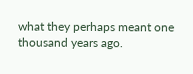what they perhaps meant one thousand years ago.